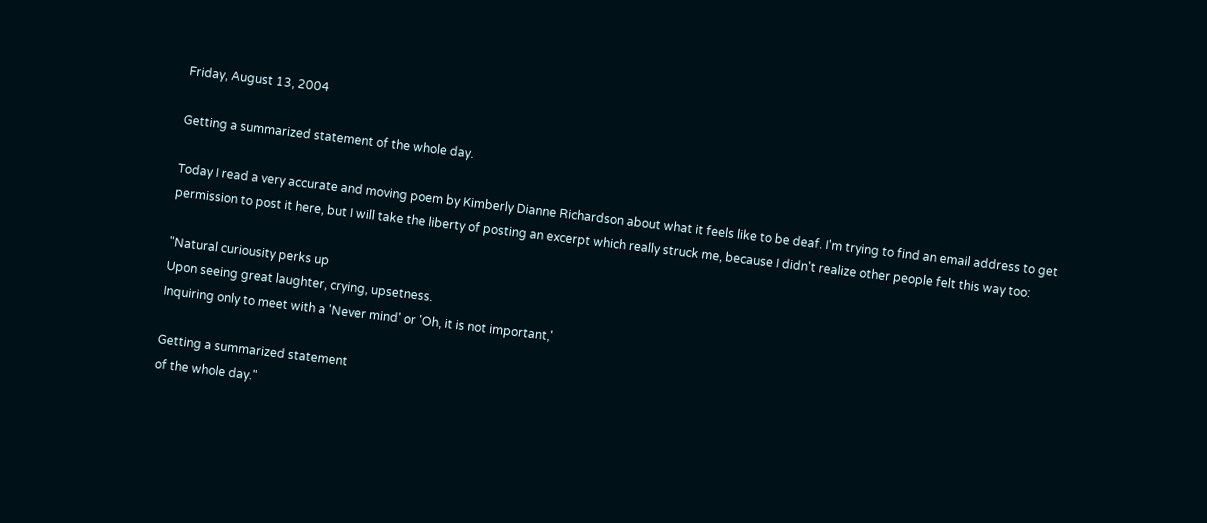Friday, August 13, 2004

Getting a summarized statement of the whole day.

Today I read a very accurate and moving poem by Kimberly Dianne Richardson about what it feels like to be deaf. I'm trying to find an email address to get permission to post it here, but I will take the liberty of posting an excerpt which really struck me, because I didn't realize other people felt this way too:

"Natural curiousity perks up
Upon seeing great laughter, crying, upsetness.
Inquiring only to meet with a 'Never mind' or 'Oh, it is not important,'

Getting a summarized statement
of the whole day."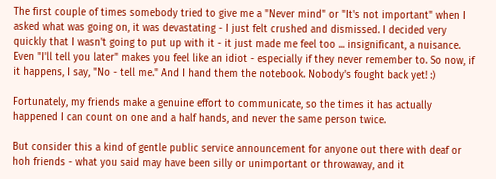The first couple of times somebody tried to give me a "Never mind" or "It's not important" when I asked what was going on, it was devastating - I just felt crushed and dismissed. I decided very quickly that I wasn't going to put up with it - it just made me feel too ... insignificant, a nuisance. Even "I'll tell you later" makes you feel like an idiot - especially if they never remember to. So now, if it happens, I say, "No - tell me." And I hand them the notebook. Nobody's fought back yet! :)

Fortunately, my friends make a genuine effort to communicate, so the times it has actually happened I can count on one and a half hands, and never the same person twice.

But consider this a kind of gentle public service announcement for anyone out there with deaf or hoh friends - what you said may have been silly or unimportant or throwaway, and it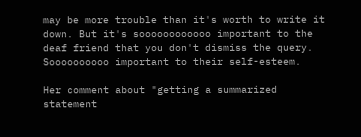may be more trouble than it's worth to write it down. But it's soooooooooooo important to the deaf friend that you don't dismiss the query. Soooooooooo important to their self-esteem.

Her comment about "getting a summarized statement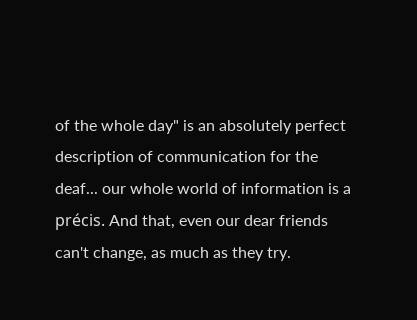of the whole day" is an absolutely perfect description of communication for the deaf... our whole world of information is a précis. And that, even our dear friends can't change, as much as they try.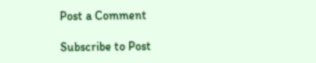Post a Comment

Subscribe to Post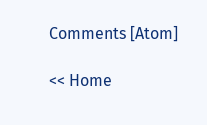Comments [Atom]

<< Home